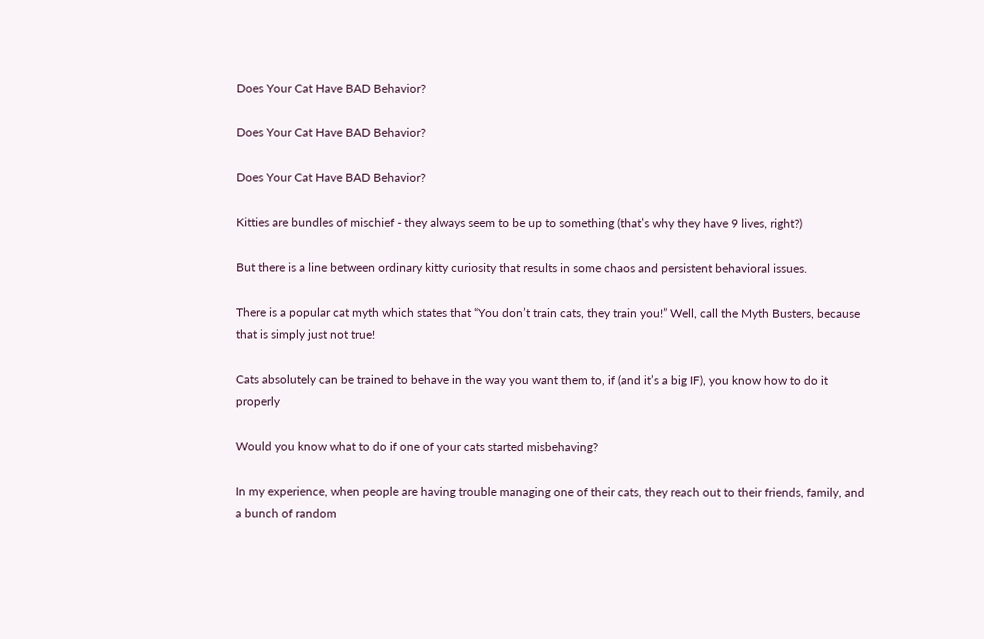Does Your Cat Have BAD Behavior?

Does Your Cat Have BAD Behavior?

Does Your Cat Have BAD Behavior?

Kitties are bundles of mischief - they always seem to be up to something (that’s why they have 9 lives, right?)

But there is a line between ordinary kitty curiosity that results in some chaos and persistent behavioral issues.

There is a popular cat myth which states that “You don’t train cats, they train you!” Well, call the Myth Busters, because that is simply just not true!

Cats absolutely can be trained to behave in the way you want them to, if (and it’s a big IF), you know how to do it properly

Would you know what to do if one of your cats started misbehaving?

In my experience, when people are having trouble managing one of their cats, they reach out to their friends, family, and a bunch of random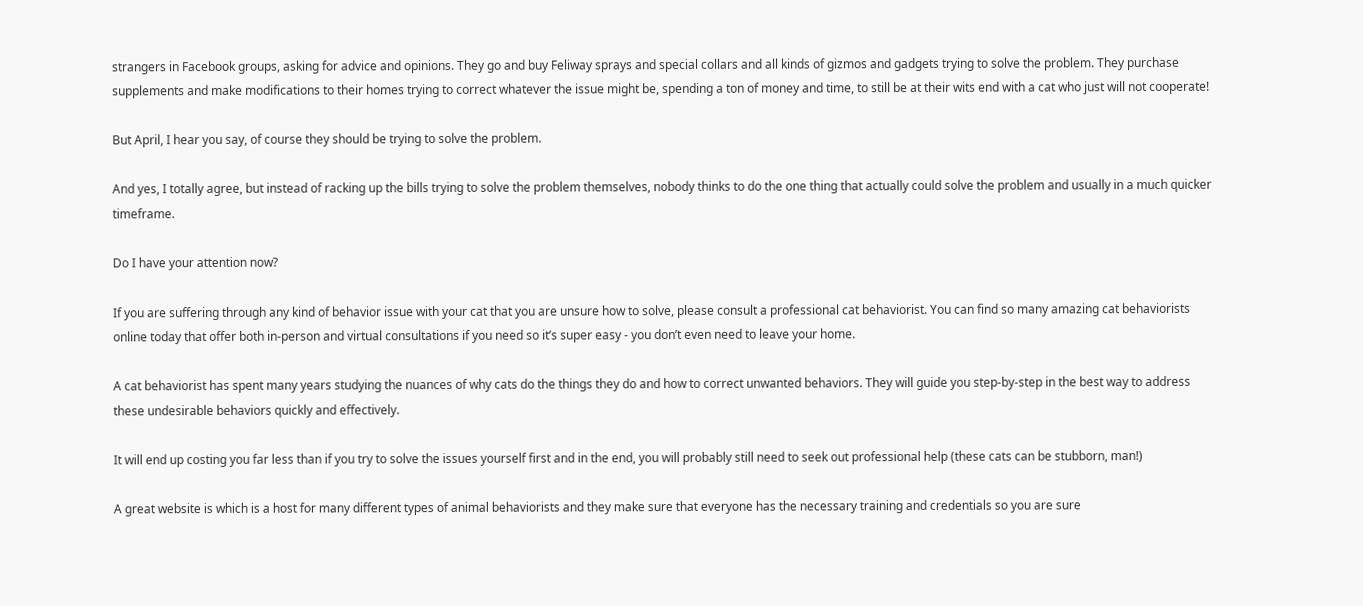strangers in Facebook groups, asking for advice and opinions. They go and buy Feliway sprays and special collars and all kinds of gizmos and gadgets trying to solve the problem. They purchase supplements and make modifications to their homes trying to correct whatever the issue might be, spending a ton of money and time, to still be at their wits end with a cat who just will not cooperate!

But April, I hear you say, of course they should be trying to solve the problem.

And yes, I totally agree, but instead of racking up the bills trying to solve the problem themselves, nobody thinks to do the one thing that actually could solve the problem and usually in a much quicker timeframe.

Do I have your attention now?

If you are suffering through any kind of behavior issue with your cat that you are unsure how to solve, please consult a professional cat behaviorist. You can find so many amazing cat behaviorists online today that offer both in-person and virtual consultations if you need so it’s super easy - you don’t even need to leave your home.

A cat behaviorist has spent many years studying the nuances of why cats do the things they do and how to correct unwanted behaviors. They will guide you step-by-step in the best way to address these undesirable behaviors quickly and effectively.

It will end up costing you far less than if you try to solve the issues yourself first and in the end, you will probably still need to seek out professional help (these cats can be stubborn, man!)

A great website is which is a host for many different types of animal behaviorists and they make sure that everyone has the necessary training and credentials so you are sure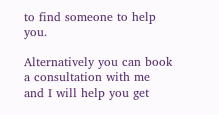to find someone to help you.

Alternatively you can book a consultation with me and I will help you get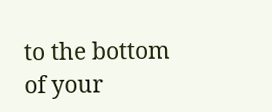to the bottom of your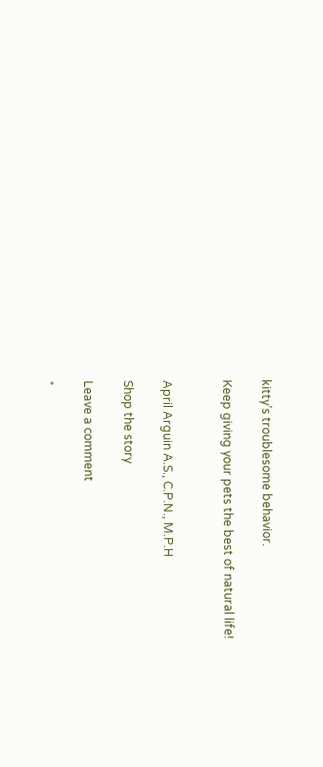kitty’s troublesome behavior.

Keep giving your pets the best of natural life!


April Arguin A.S., C.P.N., M.P.H

Shop the story

Leave a comment

*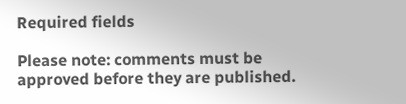Required fields

Please note: comments must be approved before they are published.